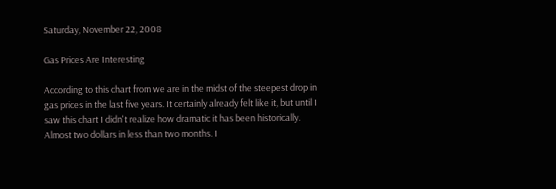Saturday, November 22, 2008

Gas Prices Are Interesting

According to this chart from we are in the midst of the steepest drop in gas prices in the last five years. It certainly already felt like it, but until I saw this chart I didn't realize how dramatic it has been historically. Almost two dollars in less than two months. I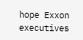hope Exxon executives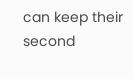can keep their second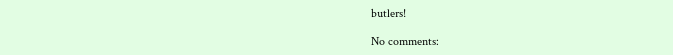butlers!

No comments: